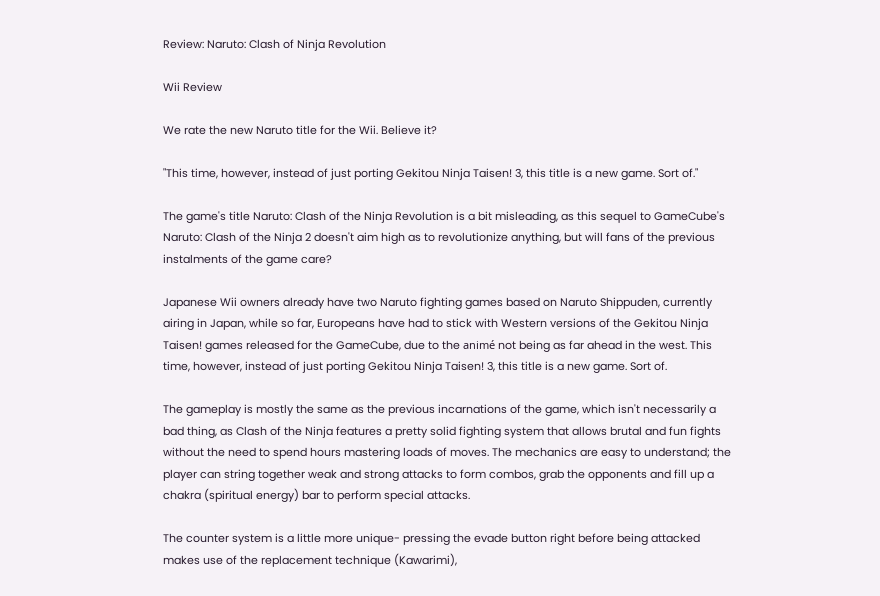Review: Naruto: Clash of Ninja Revolution

Wii Review

We rate the new Naruto title for the Wii. Believe it?

"This time, however, instead of just porting Gekitou Ninja Taisen! 3, this title is a new game. Sort of."

The game's title Naruto: Clash of the Ninja Revolution is a bit misleading, as this sequel to GameCube's Naruto: Clash of the Ninja 2 doesn't aim high as to revolutionize anything, but will fans of the previous instalments of the game care?

Japanese Wii owners already have two Naruto fighting games based on Naruto Shippuden, currently airing in Japan, while so far, Europeans have had to stick with Western versions of the Gekitou Ninja Taisen! games released for the GameCube, due to the animé not being as far ahead in the west. This time, however, instead of just porting Gekitou Ninja Taisen! 3, this title is a new game. Sort of.

The gameplay is mostly the same as the previous incarnations of the game, which isn't necessarily a bad thing, as Clash of the Ninja features a pretty solid fighting system that allows brutal and fun fights without the need to spend hours mastering loads of moves. The mechanics are easy to understand; the player can string together weak and strong attacks to form combos, grab the opponents and fill up a chakra (spiritual energy) bar to perform special attacks.

The counter system is a little more unique- pressing the evade button right before being attacked makes use of the replacement technique (Kawarimi),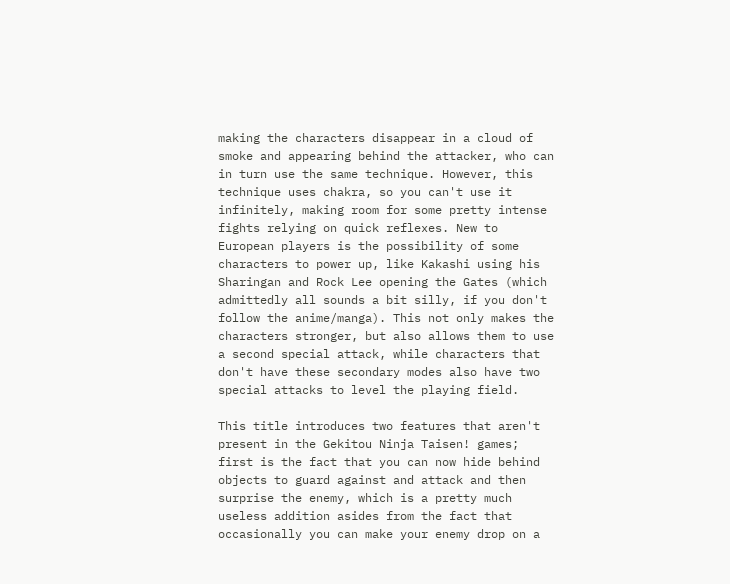making the characters disappear in a cloud of smoke and appearing behind the attacker, who can in turn use the same technique. However, this technique uses chakra, so you can't use it infinitely, making room for some pretty intense fights relying on quick reflexes. New to European players is the possibility of some characters to power up, like Kakashi using his Sharingan and Rock Lee opening the Gates (which admittedly all sounds a bit silly, if you don't follow the anime/manga). This not only makes the characters stronger, but also allows them to use a second special attack, while characters that don't have these secondary modes also have two special attacks to level the playing field.

This title introduces two features that aren't present in the Gekitou Ninja Taisen! games; first is the fact that you can now hide behind objects to guard against and attack and then surprise the enemy, which is a pretty much useless addition asides from the fact that occasionally you can make your enemy drop on a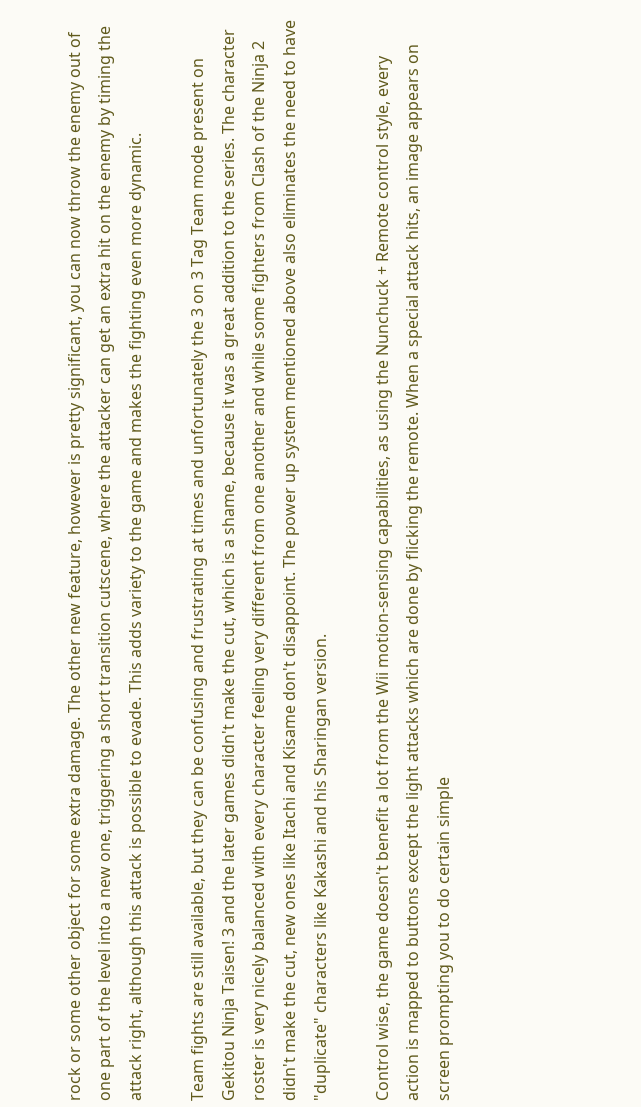rock or some other object for some extra damage. The other new feature, however is pretty significant, you can now throw the enemy out of one part of the level into a new one, triggering a short transition cutscene, where the attacker can get an extra hit on the enemy by timing the attack right, although this attack is possible to evade. This adds variety to the game and makes the fighting even more dynamic.

Team fights are still available, but they can be confusing and frustrating at times and unfortunately the 3 on 3 Tag Team mode present on Gekitou Ninja Taisen! 3 and the later games didn't make the cut, which is a shame, because it was a great addition to the series. The character roster is very nicely balanced with every character feeling very different from one another and while some fighters from Clash of the Ninja 2 didn't make the cut, new ones like Itachi and Kisame don't disappoint. The power up system mentioned above also eliminates the need to have "duplicate" characters like Kakashi and his Sharingan version.

Control wise, the game doesn't benefit a lot from the Wii motion-sensing capabilities, as using the Nunchuck + Remote control style, every action is mapped to buttons except the light attacks which are done by flicking the remote. When a special attack hits, an image appears on screen prompting you to do certain simple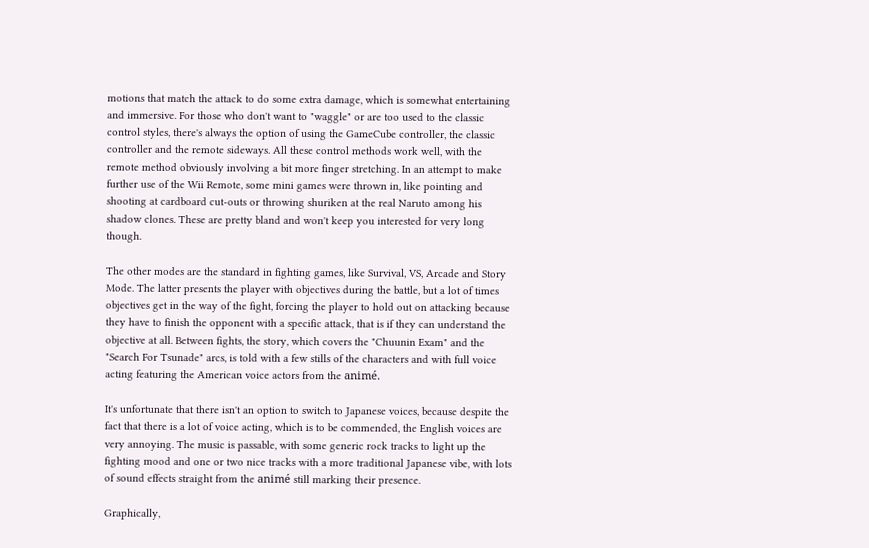motions that match the attack to do some extra damage, which is somewhat entertaining and immersive. For those who don't want to "waggle" or are too used to the classic control styles, there's always the option of using the GameCube controller, the classic controller and the remote sideways. All these control methods work well, with the remote method obviously involving a bit more finger stretching. In an attempt to make further use of the Wii Remote, some mini games were thrown in, like pointing and shooting at cardboard cut-outs or throwing shuriken at the real Naruto among his shadow clones. These are pretty bland and won't keep you interested for very long though.

The other modes are the standard in fighting games, like Survival, VS, Arcade and Story Mode. The latter presents the player with objectives during the battle, but a lot of times objectives get in the way of the fight, forcing the player to hold out on attacking because they have to finish the opponent with a specific attack, that is if they can understand the objective at all. Between fights, the story, which covers the "Chuunin Exam" and the "Search For Tsunade" arcs, is told with a few stills of the characters and with full voice acting featuring the American voice actors from the animé.

It's unfortunate that there isn't an option to switch to Japanese voices, because despite the fact that there is a lot of voice acting, which is to be commended, the English voices are very annoying. The music is passable, with some generic rock tracks to light up the fighting mood and one or two nice tracks with a more traditional Japanese vibe, with lots of sound effects straight from the animé still marking their presence.

Graphically,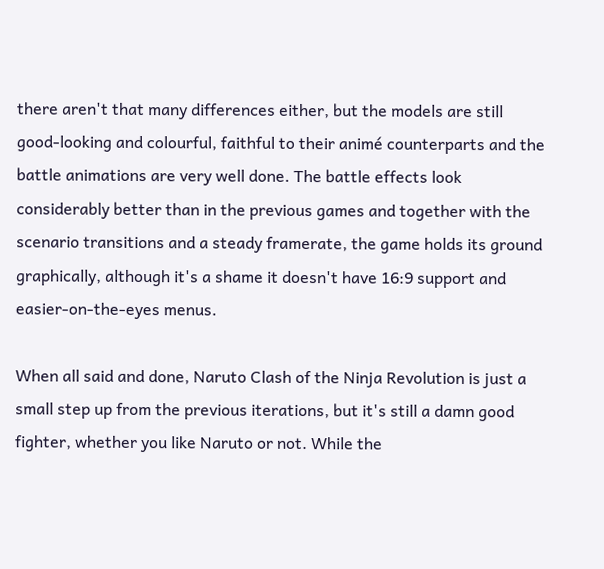there aren't that many differences either, but the models are still good-looking and colourful, faithful to their animé counterparts and the battle animations are very well done. The battle effects look considerably better than in the previous games and together with the scenario transitions and a steady framerate, the game holds its ground graphically, although it's a shame it doesn't have 16:9 support and easier-on-the-eyes menus.

When all said and done, Naruto Clash of the Ninja Revolution is just a small step up from the previous iterations, but it's still a damn good fighter, whether you like Naruto or not. While the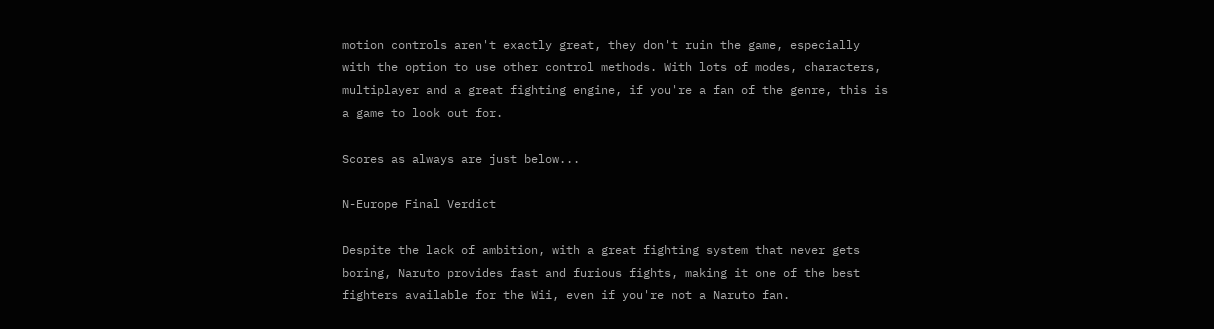motion controls aren't exactly great, they don't ruin the game, especially with the option to use other control methods. With lots of modes, characters, multiplayer and a great fighting engine, if you're a fan of the genre, this is a game to look out for.

Scores as always are just below...

N-Europe Final Verdict

Despite the lack of ambition, with a great fighting system that never gets boring, Naruto provides fast and furious fights, making it one of the best fighters available for the Wii, even if you're not a Naruto fan.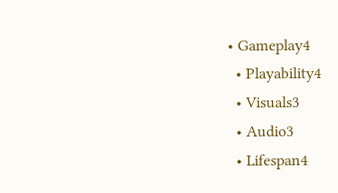• Gameplay4
  • Playability4
  • Visuals3
  • Audio3
  • Lifespan4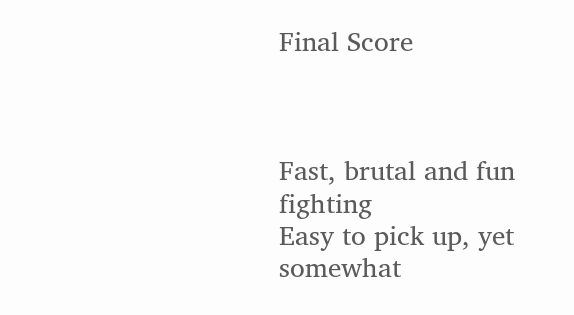Final Score



Fast, brutal and fun fighting
Easy to pick up, yet somewhat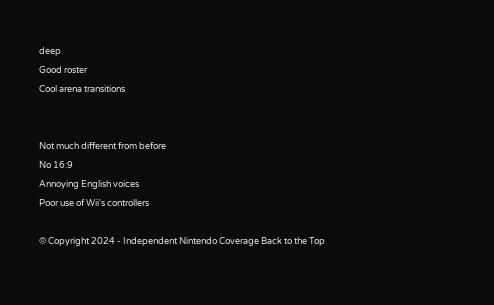deep
Good roster
Cool arena transitions


Not much different from before
No 16:9
Annoying English voices
Poor use of Wii's controllers

© Copyright 2024 - Independent Nintendo Coverage Back to the Top